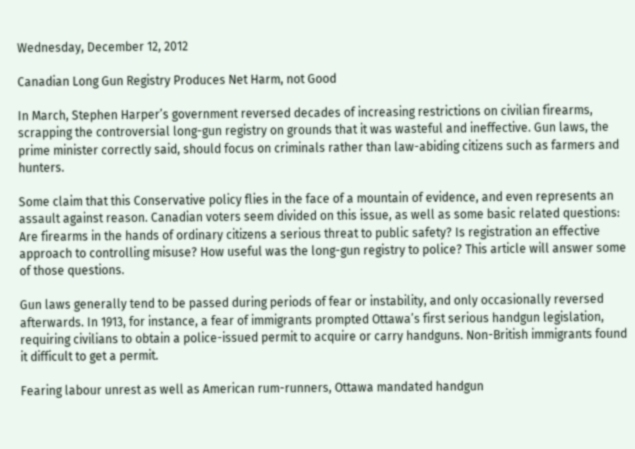Wednesday, December 12, 2012

Canadian Long Gun Registry Produces Net Harm, not Good

In March, Stephen Harper’s government reversed decades of increasing restrictions on civilian firearms, scrapping the controversial long-gun registry on grounds that it was wasteful and ineffective. Gun laws, the prime minister correctly said, should focus on criminals rather than law-abiding citizens such as farmers and hunters.

Some claim that this Conservative policy flies in the face of a mountain of evidence, and even represents an assault against reason. Canadian voters seem divided on this issue, as well as some basic related questions: Are firearms in the hands of ordinary citizens a serious threat to public safety? Is registration an effective approach to controlling misuse? How useful was the long-gun registry to police? This article will answer some of those questions.

Gun laws generally tend to be passed during periods of fear or instability, and only occasionally reversed afterwards. In 1913, for instance, a fear of immigrants prompted Ottawa’s first serious handgun legislation, requiring civilians to obtain a police-issued permit to acquire or carry handguns. Non-British immigrants found it difficult to get a permit.

Fearing labour unrest as well as American rum-runners, Ottawa mandated handgun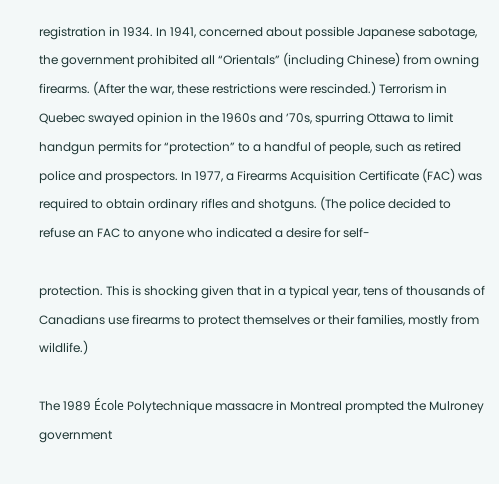registration in 1934. In 1941, concerned about possible Japanese sabotage, the government prohibited all “Orientals” (including Chinese) from owning firearms. (After the war, these restrictions were rescinded.) Terrorism in Quebec swayed opinion in the 1960s and ’70s, spurring Ottawa to limit handgun permits for “protection” to a handful of people, such as retired police and prospectors. In 1977, a Firearms Acquisition Certificate (FAC) was required to obtain ordinary rifles and shotguns. (The police decided to refuse an FAC to anyone who indicated a desire for self-

protection. This is shocking given that in a typical year, tens of thousands of Canadians use firearms to protect themselves or their families, mostly from wildlife.)

The 1989 École Polytechnique massacre in Montreal prompted the Mulroney government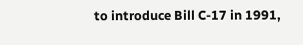to introduce Bill C-17 in 1991,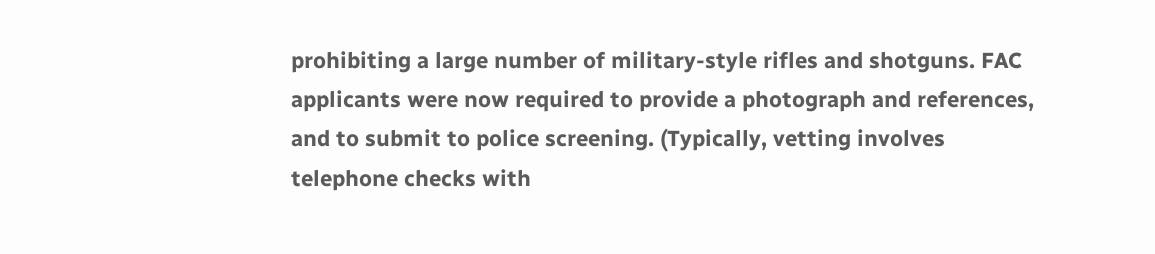prohibiting a large number of military-style rifles and shotguns. FAC applicants were now required to provide a photograph and references, and to submit to police screening. (Typically, vetting involves telephone checks with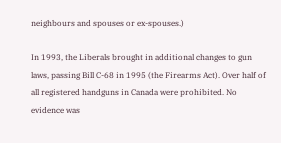neighbours and spouses or ex-spouses.)

In 1993, the Liberals brought in additional changes to gun laws, passing Bill C-68 in 1995 (the Firearms Act). Over half of all registered handguns in Canada were prohibited. No evidence was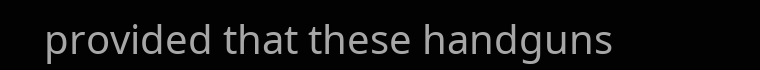provided that these handguns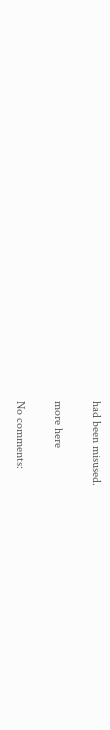had been misused.

more here

No comments: